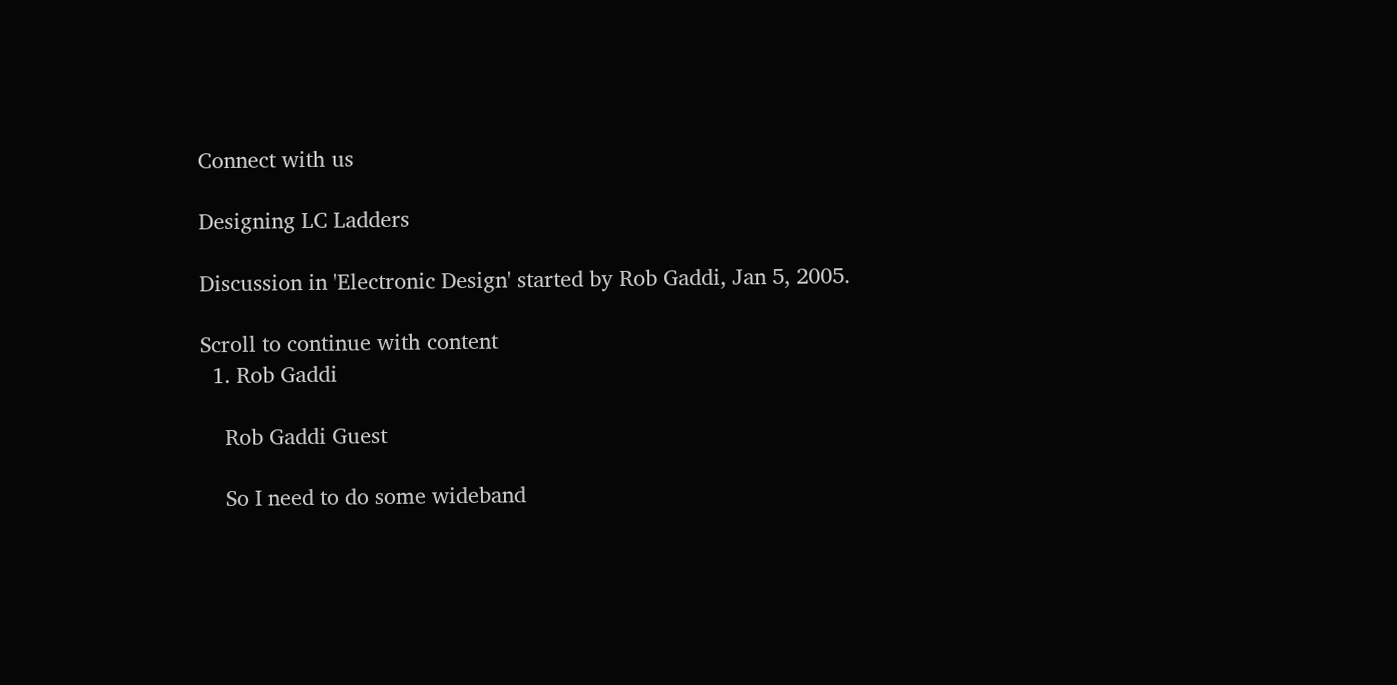Connect with us

Designing LC Ladders

Discussion in 'Electronic Design' started by Rob Gaddi, Jan 5, 2005.

Scroll to continue with content
  1. Rob Gaddi

    Rob Gaddi Guest

    So I need to do some wideband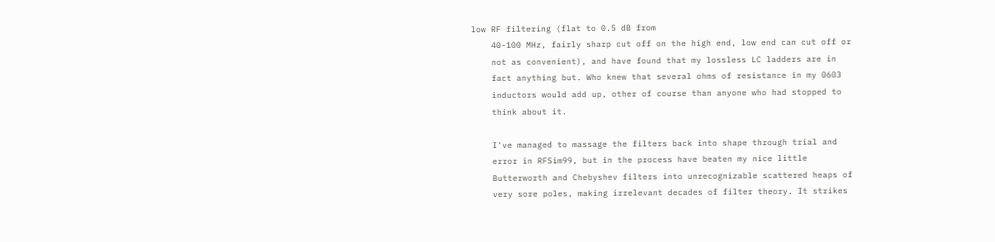low RF filtering (flat to 0.5 dB from
    40-100 MHz, fairly sharp cut off on the high end, low end can cut off or
    not as convenient), and have found that my lossless LC ladders are in
    fact anything but. Who knew that several ohms of resistance in my 0603
    inductors would add up, other of course than anyone who had stopped to
    think about it.

    I've managed to massage the filters back into shape through trial and
    error in RFSim99, but in the process have beaten my nice little
    Butterworth and Chebyshev filters into unrecognizable scattered heaps of
    very sore poles, making irrelevant decades of filter theory. It strikes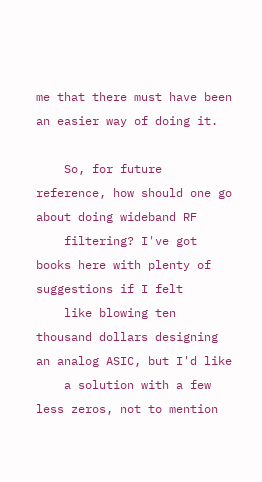me that there must have been an easier way of doing it.

    So, for future reference, how should one go about doing wideband RF
    filtering? I've got books here with plenty of suggestions if I felt
    like blowing ten thousand dollars designing an analog ASIC, but I'd like
    a solution with a few less zeros, not to mention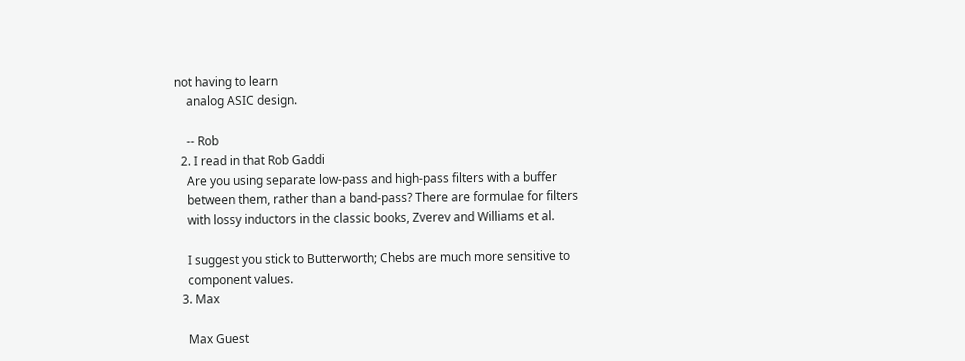not having to learn
    analog ASIC design.

    -- Rob
  2. I read in that Rob Gaddi
    Are you using separate low-pass and high-pass filters with a buffer
    between them, rather than a band-pass? There are formulae for filters
    with lossy inductors in the classic books, Zverev and Williams et al.

    I suggest you stick to Butterworth; Chebs are much more sensitive to
    component values.
  3. Max

    Max Guest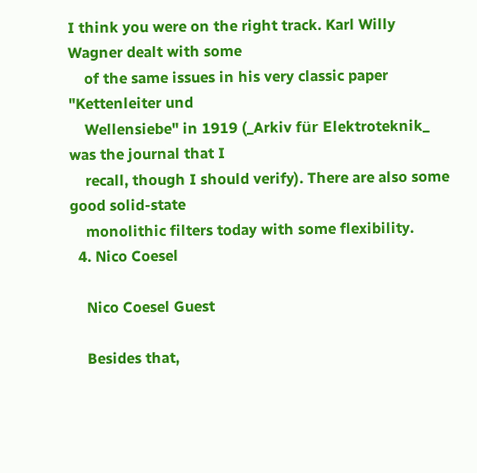I think you were on the right track. Karl Willy Wagner dealt with some
    of the same issues in his very classic paper "Kettenleiter und
    Wellensiebe" in 1919 (_Arkiv für Elektroteknik_ was the journal that I
    recall, though I should verify). There are also some good solid-state
    monolithic filters today with some flexibility.
  4. Nico Coesel

    Nico Coesel Guest

    Besides that,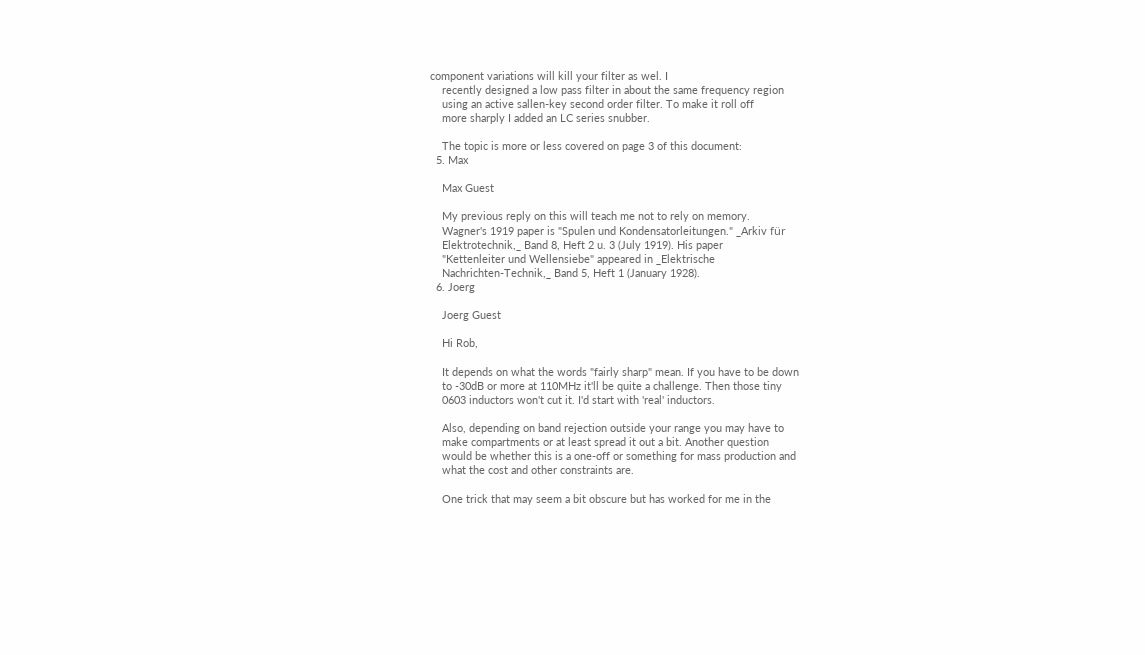component variations will kill your filter as wel. I
    recently designed a low pass filter in about the same frequency region
    using an active sallen-key second order filter. To make it roll off
    more sharply I added an LC series snubber.

    The topic is more or less covered on page 3 of this document:
  5. Max

    Max Guest

    My previous reply on this will teach me not to rely on memory.
    Wagner's 1919 paper is "Spulen und Kondensatorleitungen." _Arkiv für
    Elektrotechnik,_ Band 8, Heft 2 u. 3 (July 1919). His paper
    "Kettenleiter und Wellensiebe" appeared in _Elektrische
    Nachrichten-Technik,_ Band 5, Heft 1 (January 1928).
  6. Joerg

    Joerg Guest

    Hi Rob,

    It depends on what the words "fairly sharp" mean. If you have to be down
    to -30dB or more at 110MHz it'll be quite a challenge. Then those tiny
    0603 inductors won't cut it. I'd start with 'real' inductors.

    Also, depending on band rejection outside your range you may have to
    make compartments or at least spread it out a bit. Another question
    would be whether this is a one-off or something for mass production and
    what the cost and other constraints are.

    One trick that may seem a bit obscure but has worked for me in the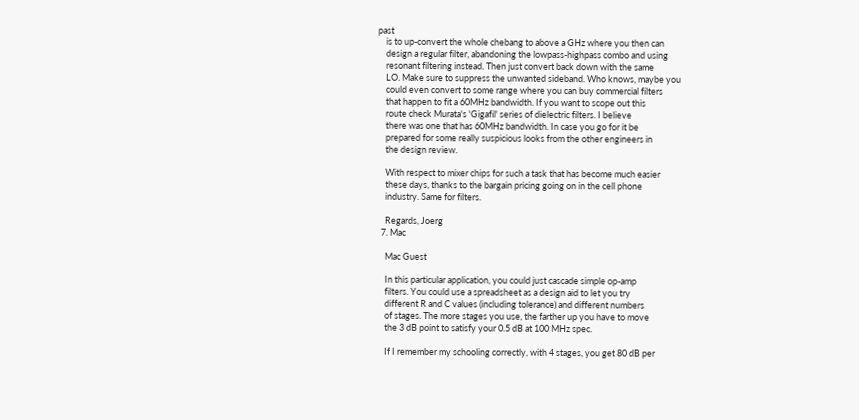past
    is to up-convert the whole chebang to above a GHz where you then can
    design a regular filter, abandoning the lowpass-highpass combo and using
    resonant filtering instead. Then just convert back down with the same
    LO. Make sure to suppress the unwanted sideband. Who knows, maybe you
    could even convert to some range where you can buy commercial filters
    that happen to fit a 60MHz bandwidth. If you want to scope out this
    route check Murata's 'Gigafil' series of dielectric filters. I believe
    there was one that has 60MHz bandwidth. In case you go for it be
    prepared for some really suspicious looks from the other engineers in
    the design review.

    With respect to mixer chips for such a task that has become much easier
    these days, thanks to the bargain pricing going on in the cell phone
    industry. Same for filters.

    Regards, Joerg
  7. Mac

    Mac Guest

    In this particular application, you could just cascade simple op-amp
    filters. You could use a spreadsheet as a design aid to let you try
    different R and C values (including tolerance) and different numbers
    of stages. The more stages you use, the farther up you have to move
    the 3 dB point to satisfy your 0.5 dB at 100 MHz spec.

    If I remember my schooling correctly, with 4 stages, you get 80 dB per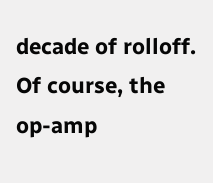decade of rolloff. Of course, the op-amp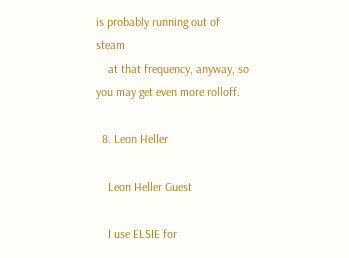is probably running out of steam
    at that frequency, anyway, so you may get even more rolloff.

  8. Leon Heller

    Leon Heller Guest

    I use ELSIE for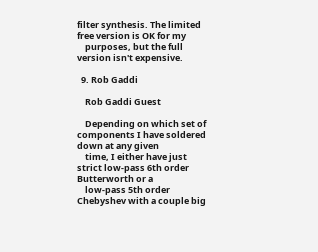filter synthesis. The limited free version is OK for my
    purposes, but the full version isn't expensive.

  9. Rob Gaddi

    Rob Gaddi Guest

    Depending on which set of components I have soldered down at any given
    time, I either have just strict low-pass 6th order Butterworth or a
    low-pass 5th order Chebyshev with a couple big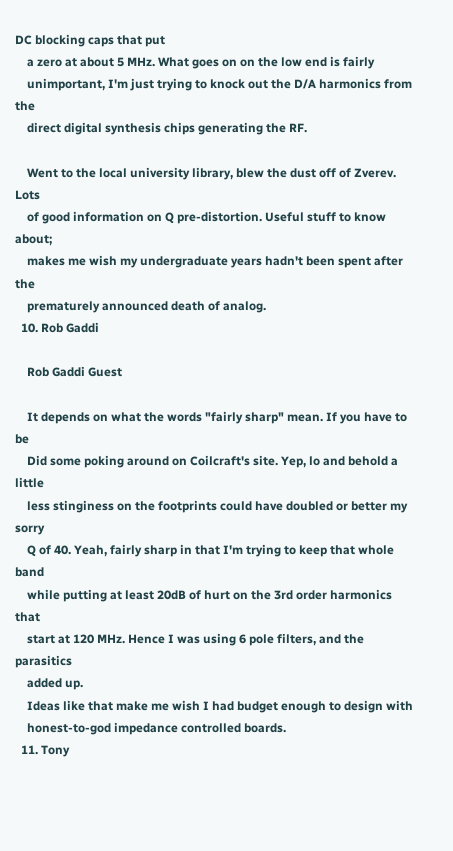DC blocking caps that put
    a zero at about 5 MHz. What goes on on the low end is fairly
    unimportant, I'm just trying to knock out the D/A harmonics from the
    direct digital synthesis chips generating the RF.

    Went to the local university library, blew the dust off of Zverev. Lots
    of good information on Q pre-distortion. Useful stuff to know about;
    makes me wish my undergraduate years hadn't been spent after the
    prematurely announced death of analog.
  10. Rob Gaddi

    Rob Gaddi Guest

    It depends on what the words "fairly sharp" mean. If you have to be
    Did some poking around on Coilcraft's site. Yep, lo and behold a little
    less stinginess on the footprints could have doubled or better my sorry
    Q of 40. Yeah, fairly sharp in that I'm trying to keep that whole band
    while putting at least 20dB of hurt on the 3rd order harmonics that
    start at 120 MHz. Hence I was using 6 pole filters, and the parasitics
    added up.
    Ideas like that make me wish I had budget enough to design with
    honest-to-god impedance controlled boards.
  11. Tony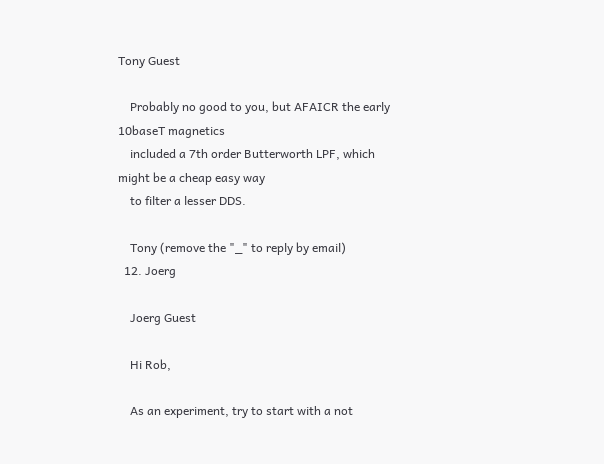Tony Guest

    Probably no good to you, but AFAICR the early 10baseT magnetics
    included a 7th order Butterworth LPF, which might be a cheap easy way
    to filter a lesser DDS.

    Tony (remove the "_" to reply by email)
  12. Joerg

    Joerg Guest

    Hi Rob,

    As an experiment, try to start with a not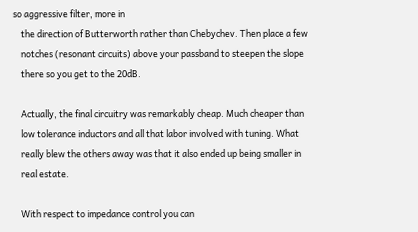so aggressive filter, more in
    the direction of Butterworth rather than Chebychev. Then place a few
    notches (resonant circuits) above your passband to steepen the slope
    there so you get to the 20dB.

    Actually, the final circuitry was remarkably cheap. Much cheaper than
    low tolerance inductors and all that labor involved with tuning. What
    really blew the others away was that it also ended up being smaller in
    real estate.

    With respect to impedance control you can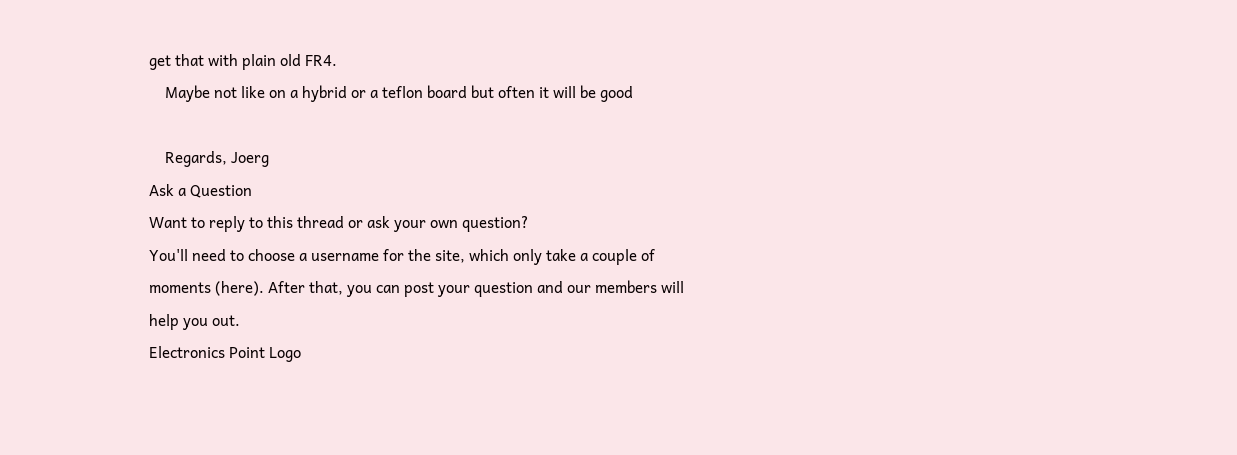get that with plain old FR4.
    Maybe not like on a hybrid or a teflon board but often it will be good

    Regards, Joerg
Ask a Question
Want to reply to this thread or ask your own question?
You'll need to choose a username for the site, which only take a couple of moments (here). After that, you can post your question and our members will help you out.
Electronics Point Logo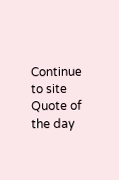Continue to site
Quote of the day